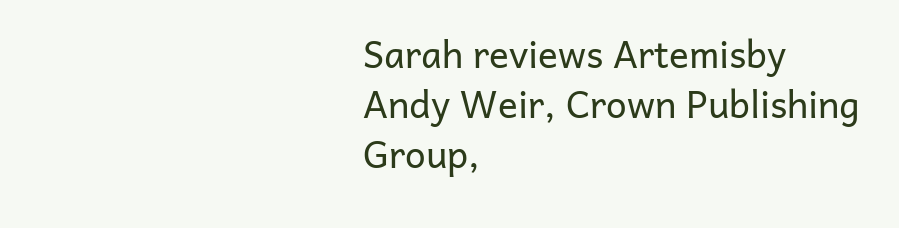Sarah reviews Artemisby Andy Weir, Crown Publishing Group,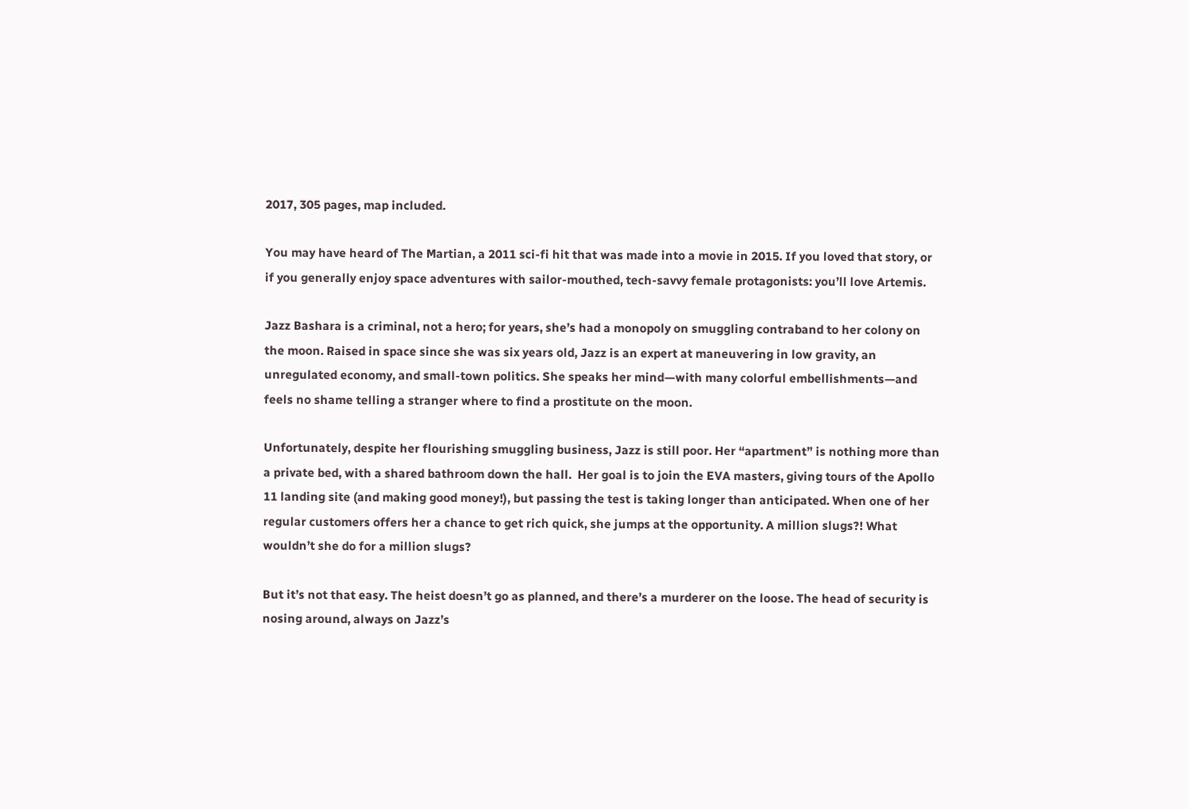2017, 305 pages, map included.

You may have heard of The Martian, a 2011 sci-fi hit that was made into a movie in 2015. If you loved that story, or if you generally enjoy space adventures with sailor-mouthed, tech-savvy female protagonists: you’ll love Artemis.

Jazz Bashara is a criminal, not a hero; for years, she’s had a monopoly on smuggling contraband to her colony on the moon. Raised in space since she was six years old, Jazz is an expert at maneuvering in low gravity, an unregulated economy, and small-town politics. She speaks her mind—with many colorful embellishments—and feels no shame telling a stranger where to find a prostitute on the moon.

Unfortunately, despite her flourishing smuggling business, Jazz is still poor. Her “apartment” is nothing more than a private bed, with a shared bathroom down the hall.  Her goal is to join the EVA masters, giving tours of the Apollo 11 landing site (and making good money!), but passing the test is taking longer than anticipated. When one of her regular customers offers her a chance to get rich quick, she jumps at the opportunity. A million slugs?! What wouldn’t she do for a million slugs?

But it’s not that easy. The heist doesn’t go as planned, and there’s a murderer on the loose. The head of security is nosing around, always on Jazz’s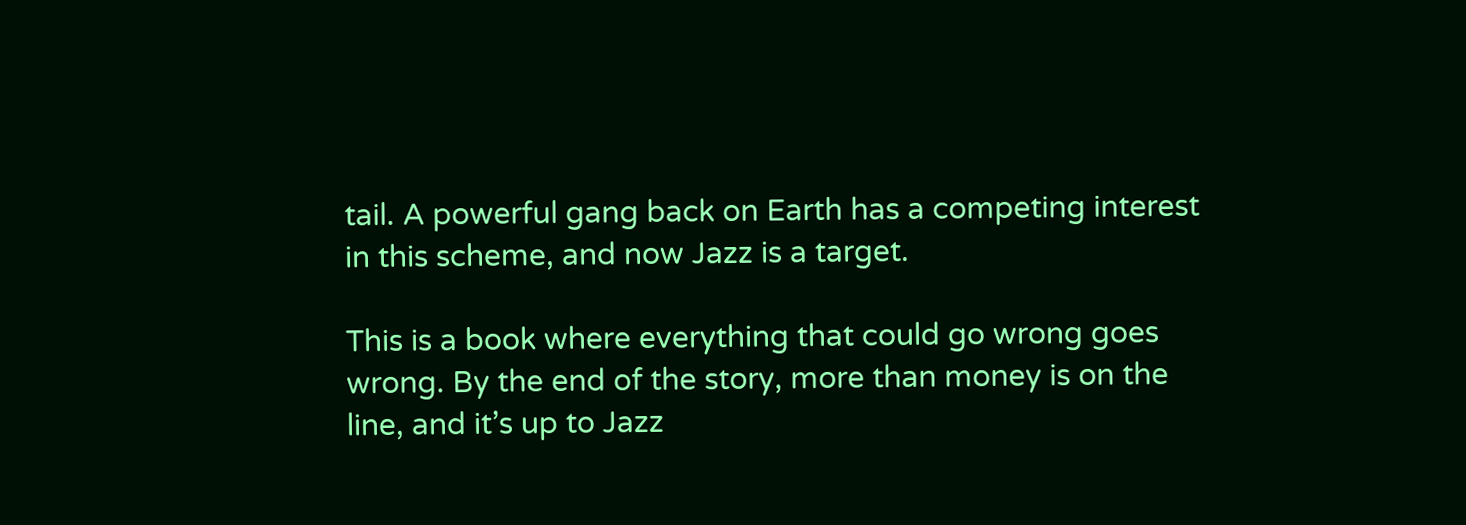tail. A powerful gang back on Earth has a competing interest in this scheme, and now Jazz is a target.

This is a book where everything that could go wrong goes wrong. By the end of the story, more than money is on the line, and it’s up to Jazz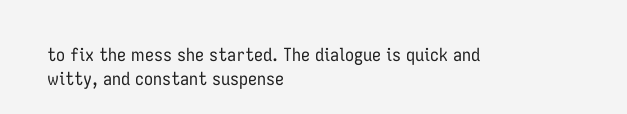to fix the mess she started. The dialogue is quick and witty, and constant suspense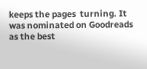keeps the pages  turning. It was nominated on Goodreads as the best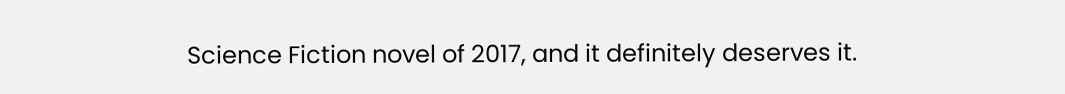Science Fiction novel of 2017, and it definitely deserves it.